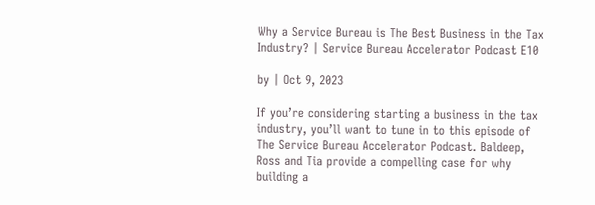Why a Service Bureau is The Best Business in the Tax Industry? | Service Bureau Accelerator Podcast E10

by | Oct 9, 2023

If you’re considering starting a business in the tax industry, you’ll want to tune in to this episode of The Service Bureau Accelerator Podcast. Baldeep, Ross and Tia provide a compelling case for why building a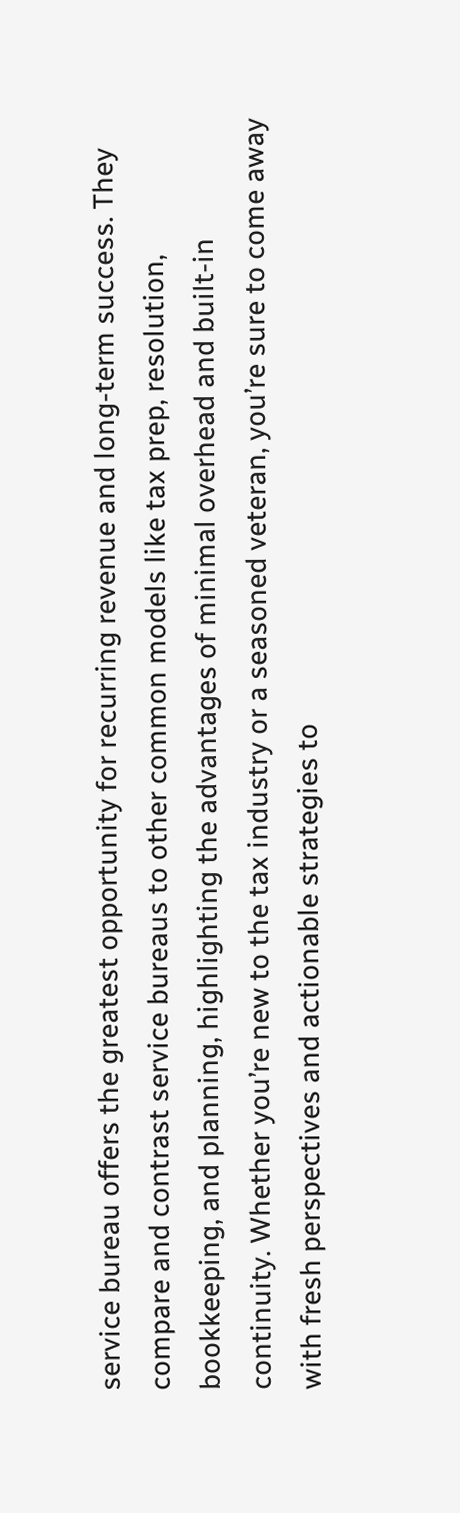service bureau offers the greatest opportunity for recurring revenue and long-term success. They compare and contrast service bureaus to other common models like tax prep, resolution, bookkeeping, and planning, highlighting the advantages of minimal overhead and built-in continuity. Whether you’re new to the tax industry or a seasoned veteran, you’re sure to come away with fresh perspectives and actionable strategies to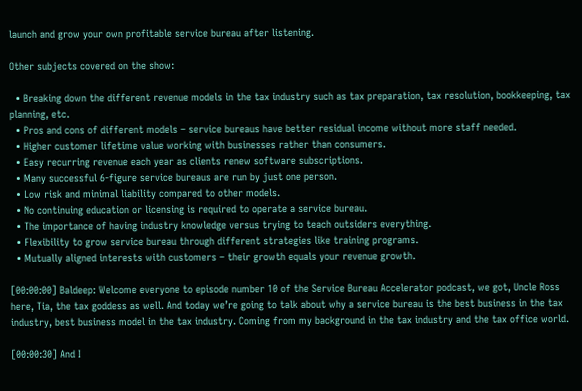launch and grow your own profitable service bureau after listening.

Other subjects covered on the show:

  • Breaking down the different revenue models in the tax industry such as tax preparation, tax resolution, bookkeeping, tax planning, etc.
  • Pros and cons of different models – service bureaus have better residual income without more staff needed.
  • Higher customer lifetime value working with businesses rather than consumers.
  • Easy recurring revenue each year as clients renew software subscriptions.
  • Many successful 6-figure service bureaus are run by just one person.
  • Low risk and minimal liability compared to other models.
  • No continuing education or licensing is required to operate a service bureau.
  • The importance of having industry knowledge versus trying to teach outsiders everything.
  • Flexibility to grow service bureau through different strategies like training programs.
  • Mutually aligned interests with customers – their growth equals your revenue growth.

[00:00:00] Baldeep: Welcome everyone to episode number 10 of the Service Bureau Accelerator podcast, we got, Uncle Ross here, Tia, the tax goddess as well. And today we’re going to talk about why a service bureau is the best business in the tax industry, best business model in the tax industry. Coming from my background in the tax industry and the tax office world.

[00:00:30] And I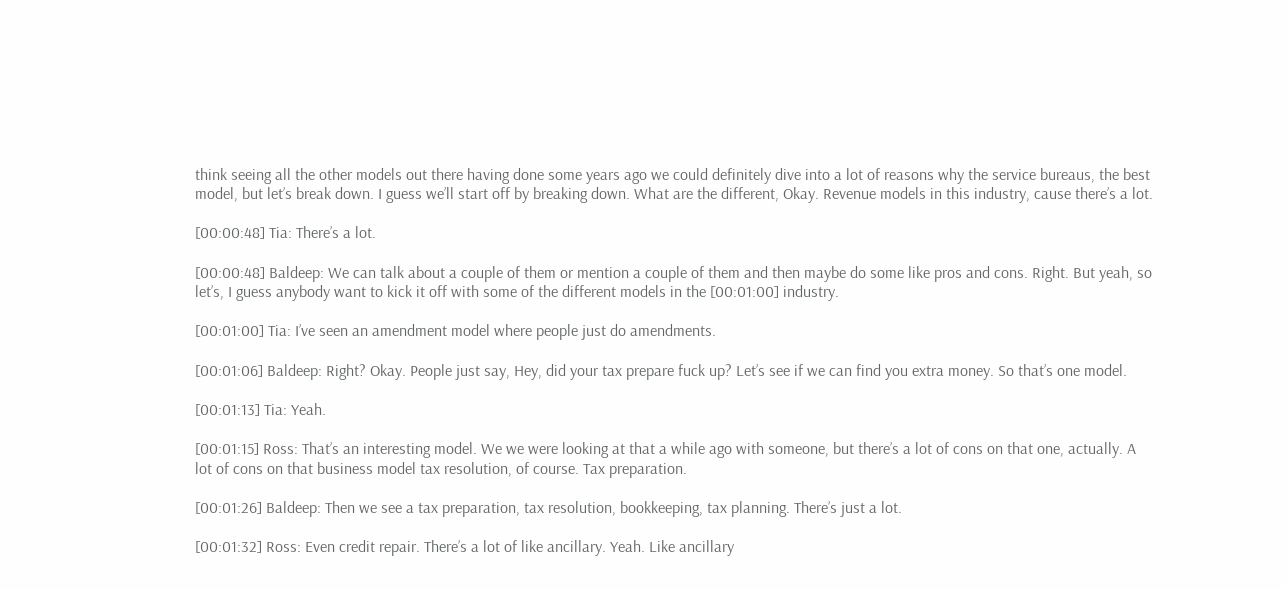think seeing all the other models out there having done some years ago we could definitely dive into a lot of reasons why the service bureaus, the best model, but let’s break down. I guess we’ll start off by breaking down. What are the different, Okay. Revenue models in this industry, cause there’s a lot.

[00:00:48] Tia: There’s a lot.

[00:00:48] Baldeep: We can talk about a couple of them or mention a couple of them and then maybe do some like pros and cons. Right. But yeah, so let’s, I guess anybody want to kick it off with some of the different models in the [00:01:00] industry.

[00:01:00] Tia: I’ve seen an amendment model where people just do amendments.

[00:01:06] Baldeep: Right? Okay. People just say, Hey, did your tax prepare fuck up? Let’s see if we can find you extra money. So that’s one model.

[00:01:13] Tia: Yeah.

[00:01:15] Ross: That’s an interesting model. We we were looking at that a while ago with someone, but there’s a lot of cons on that one, actually. A lot of cons on that business model tax resolution, of course. Tax preparation.

[00:01:26] Baldeep: Then we see a tax preparation, tax resolution, bookkeeping, tax planning. There’s just a lot.

[00:01:32] Ross: Even credit repair. There’s a lot of like ancillary. Yeah. Like ancillary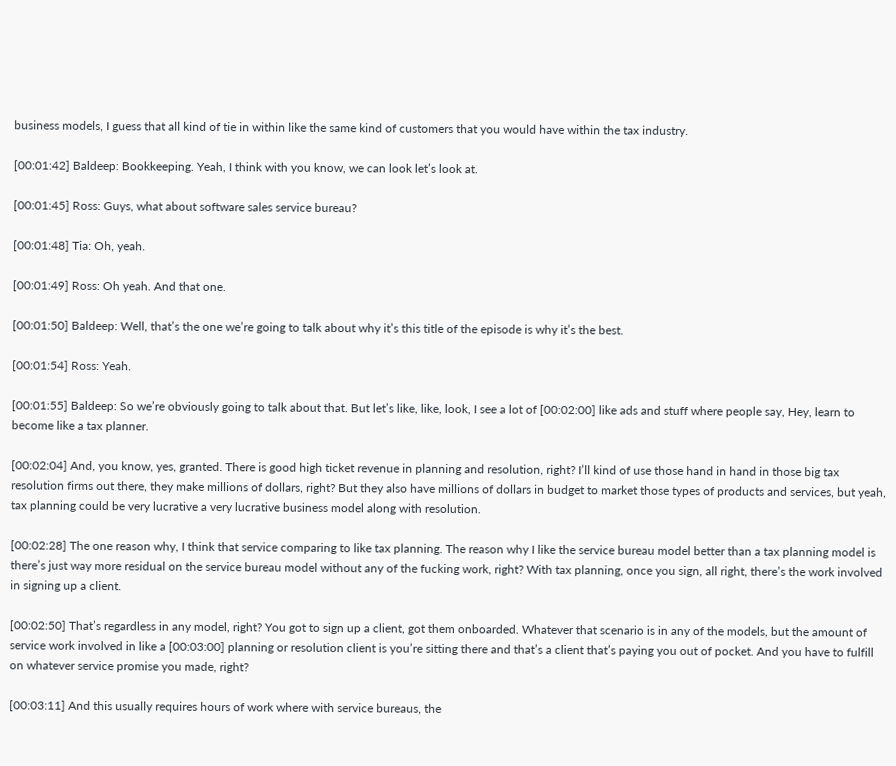business models, I guess that all kind of tie in within like the same kind of customers that you would have within the tax industry.

[00:01:42] Baldeep: Bookkeeping. Yeah, I think with you know, we can look let’s look at.

[00:01:45] Ross: Guys, what about software sales service bureau?

[00:01:48] Tia: Oh, yeah.

[00:01:49] Ross: Oh yeah. And that one.

[00:01:50] Baldeep: Well, that’s the one we’re going to talk about why it’s this title of the episode is why it’s the best.

[00:01:54] Ross: Yeah.

[00:01:55] Baldeep: So we’re obviously going to talk about that. But let’s like, like, look, I see a lot of [00:02:00] like ads and stuff where people say, Hey, learn to become like a tax planner.

[00:02:04] And, you know, yes, granted. There is good high ticket revenue in planning and resolution, right? I’ll kind of use those hand in hand in those big tax resolution firms out there, they make millions of dollars, right? But they also have millions of dollars in budget to market those types of products and services, but yeah, tax planning could be very lucrative a very lucrative business model along with resolution.

[00:02:28] The one reason why, I think that service comparing to like tax planning. The reason why I like the service bureau model better than a tax planning model is there’s just way more residual on the service bureau model without any of the fucking work, right? With tax planning, once you sign, all right, there’s the work involved in signing up a client.

[00:02:50] That’s regardless in any model, right? You got to sign up a client, got them onboarded. Whatever that scenario is in any of the models, but the amount of service work involved in like a [00:03:00] planning or resolution client is you’re sitting there and that’s a client that’s paying you out of pocket. And you have to fulfill on whatever service promise you made, right?

[00:03:11] And this usually requires hours of work where with service bureaus, the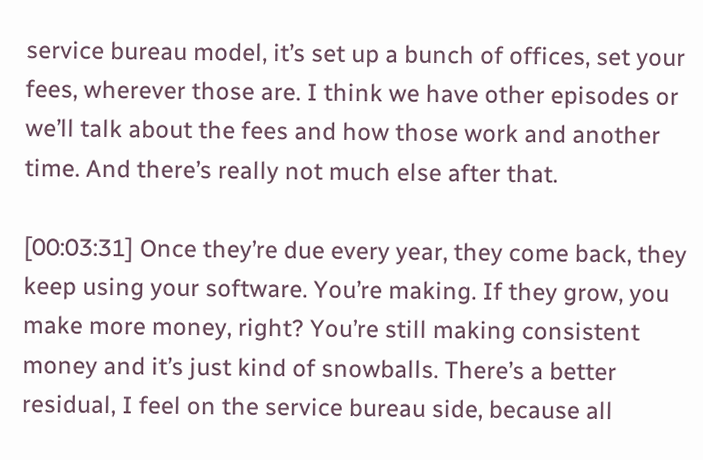service bureau model, it’s set up a bunch of offices, set your fees, wherever those are. I think we have other episodes or we’ll talk about the fees and how those work and another time. And there’s really not much else after that.

[00:03:31] Once they’re due every year, they come back, they keep using your software. You’re making. If they grow, you make more money, right? You’re still making consistent money and it’s just kind of snowballs. There’s a better residual, I feel on the service bureau side, because all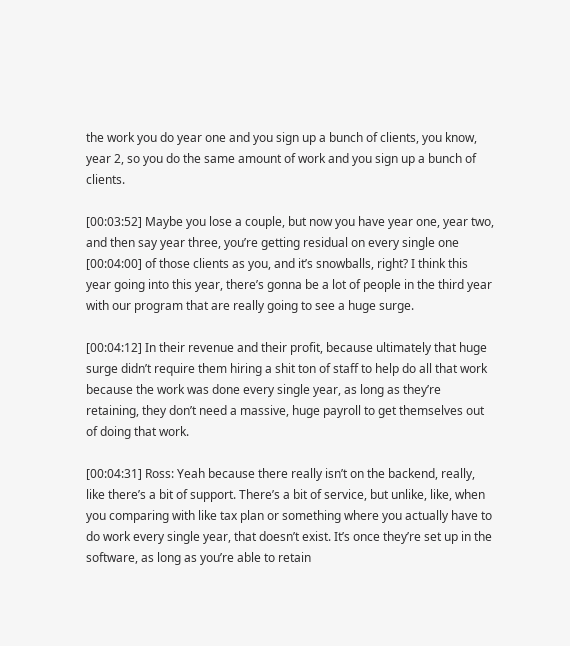the work you do year one and you sign up a bunch of clients, you know, year 2, so you do the same amount of work and you sign up a bunch of clients.

[00:03:52] Maybe you lose a couple, but now you have year one, year two, and then say year three, you’re getting residual on every single one [00:04:00] of those clients as you, and it’s snowballs, right? I think this year going into this year, there’s gonna be a lot of people in the third year with our program that are really going to see a huge surge.

[00:04:12] In their revenue and their profit, because ultimately that huge surge didn’t require them hiring a shit ton of staff to help do all that work because the work was done every single year, as long as they’re retaining, they don’t need a massive, huge payroll to get themselves out of doing that work.

[00:04:31] Ross: Yeah because there really isn’t on the backend, really, like there’s a bit of support. There’s a bit of service, but unlike, like, when you comparing with like tax plan or something where you actually have to do work every single year, that doesn’t exist. It’s once they’re set up in the software, as long as you’re able to retain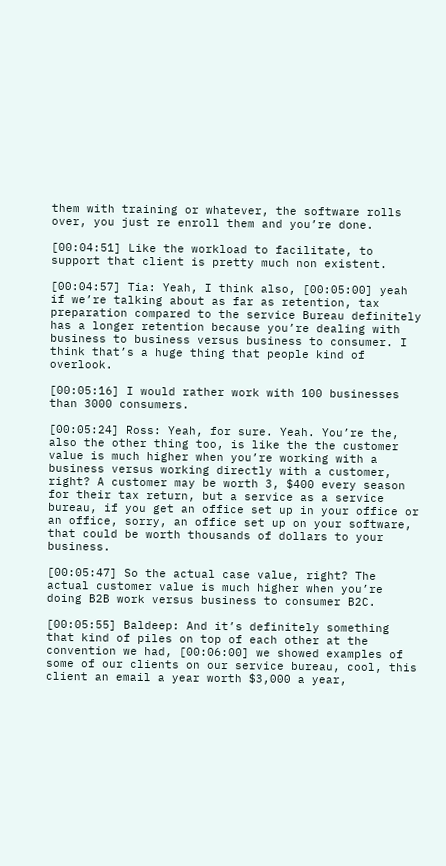them with training or whatever, the software rolls over, you just re enroll them and you’re done.

[00:04:51] Like the workload to facilitate, to support that client is pretty much non existent.

[00:04:57] Tia: Yeah, I think also, [00:05:00] yeah if we’re talking about as far as retention, tax preparation compared to the service Bureau definitely has a longer retention because you’re dealing with business to business versus business to consumer. I think that’s a huge thing that people kind of overlook.

[00:05:16] I would rather work with 100 businesses than 3000 consumers.

[00:05:24] Ross: Yeah, for sure. Yeah. You’re the, also the other thing too, is like the the customer value is much higher when you’re working with a business versus working directly with a customer, right? A customer may be worth 3, $400 every season for their tax return, but a service as a service bureau, if you get an office set up in your office or an office, sorry, an office set up on your software, that could be worth thousands of dollars to your business.

[00:05:47] So the actual case value, right? The actual customer value is much higher when you’re doing B2B work versus business to consumer B2C.

[00:05:55] Baldeep: And it’s definitely something that kind of piles on top of each other at the convention we had, [00:06:00] we showed examples of some of our clients on our service bureau, cool, this client an email a year worth $3,000 a year,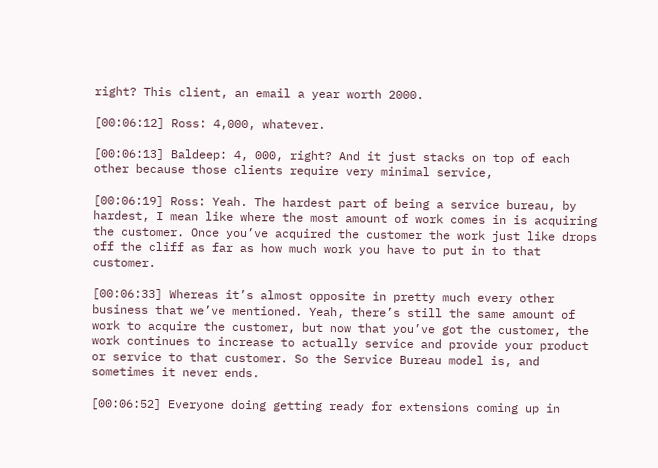right? This client, an email a year worth 2000.

[00:06:12] Ross: 4,000, whatever.

[00:06:13] Baldeep: 4, 000, right? And it just stacks on top of each other because those clients require very minimal service,

[00:06:19] Ross: Yeah. The hardest part of being a service bureau, by hardest, I mean like where the most amount of work comes in is acquiring the customer. Once you’ve acquired the customer the work just like drops off the cliff as far as how much work you have to put in to that customer.

[00:06:33] Whereas it’s almost opposite in pretty much every other business that we’ve mentioned. Yeah, there’s still the same amount of work to acquire the customer, but now that you’ve got the customer, the work continues to increase to actually service and provide your product or service to that customer. So the Service Bureau model is, and sometimes it never ends.

[00:06:52] Everyone doing getting ready for extensions coming up in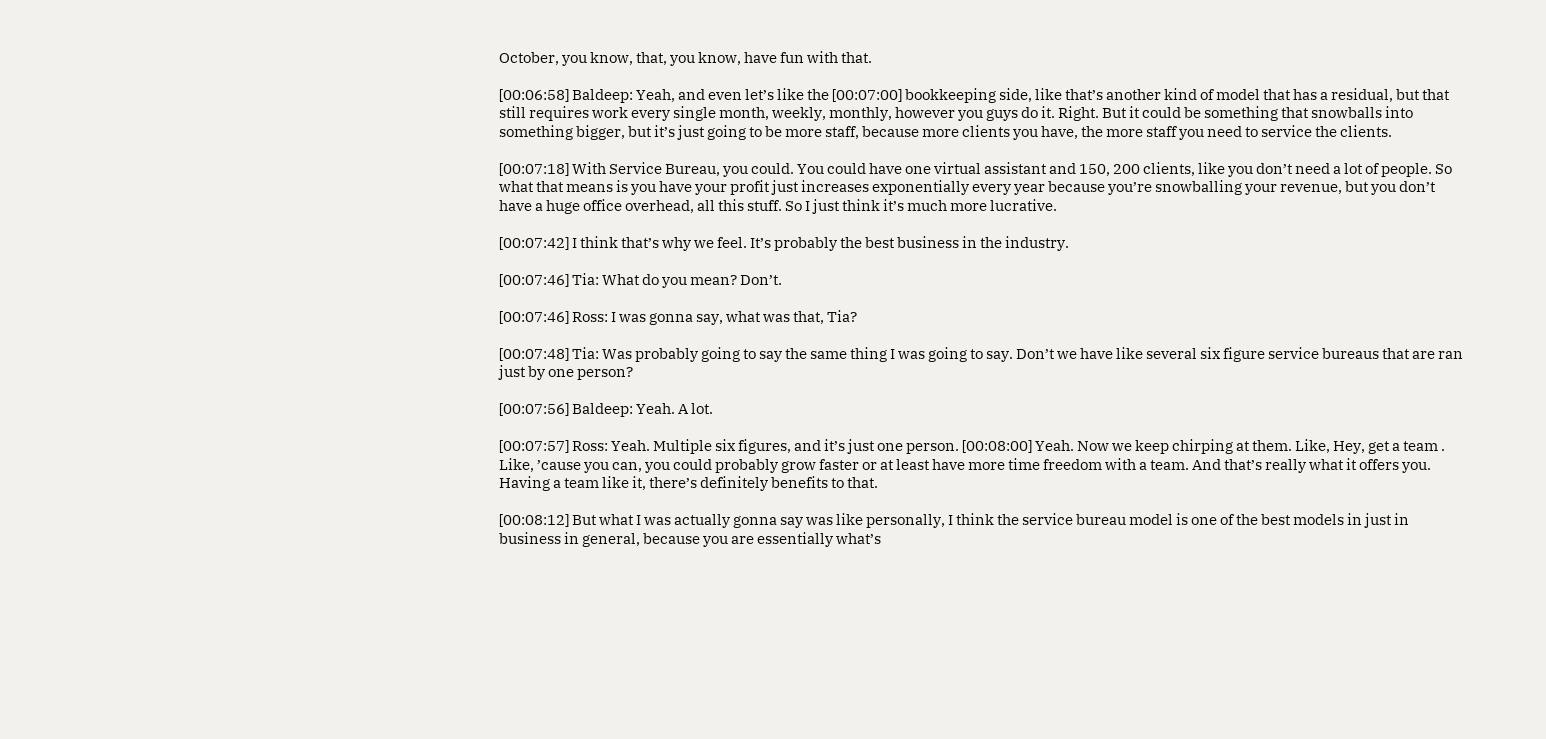October, you know, that, you know, have fun with that.

[00:06:58] Baldeep: Yeah, and even let’s like the [00:07:00] bookkeeping side, like that’s another kind of model that has a residual, but that still requires work every single month, weekly, monthly, however you guys do it. Right. But it could be something that snowballs into something bigger, but it’s just going to be more staff, because more clients you have, the more staff you need to service the clients.

[00:07:18] With Service Bureau, you could. You could have one virtual assistant and 150, 200 clients, like you don’t need a lot of people. So what that means is you have your profit just increases exponentially every year because you’re snowballing your revenue, but you don’t have a huge office overhead, all this stuff. So I just think it’s much more lucrative.

[00:07:42] I think that’s why we feel. It’s probably the best business in the industry.

[00:07:46] Tia: What do you mean? Don’t.

[00:07:46] Ross: I was gonna say, what was that, Tia?

[00:07:48] Tia: Was probably going to say the same thing I was going to say. Don’t we have like several six figure service bureaus that are ran just by one person?

[00:07:56] Baldeep: Yeah. A lot.

[00:07:57] Ross: Yeah. Multiple six figures, and it’s just one person. [00:08:00] Yeah. Now we keep chirping at them. Like, Hey, get a team . Like, ’cause you can, you could probably grow faster or at least have more time freedom with a team. And that’s really what it offers you. Having a team like it, there’s definitely benefits to that.

[00:08:12] But what I was actually gonna say was like personally, I think the service bureau model is one of the best models in just in business in general, because you are essentially what’s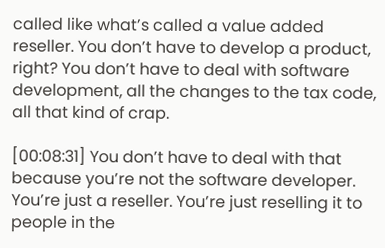called like what’s called a value added reseller. You don’t have to develop a product, right? You don’t have to deal with software development, all the changes to the tax code, all that kind of crap.

[00:08:31] You don’t have to deal with that because you’re not the software developer. You’re just a reseller. You’re just reselling it to people in the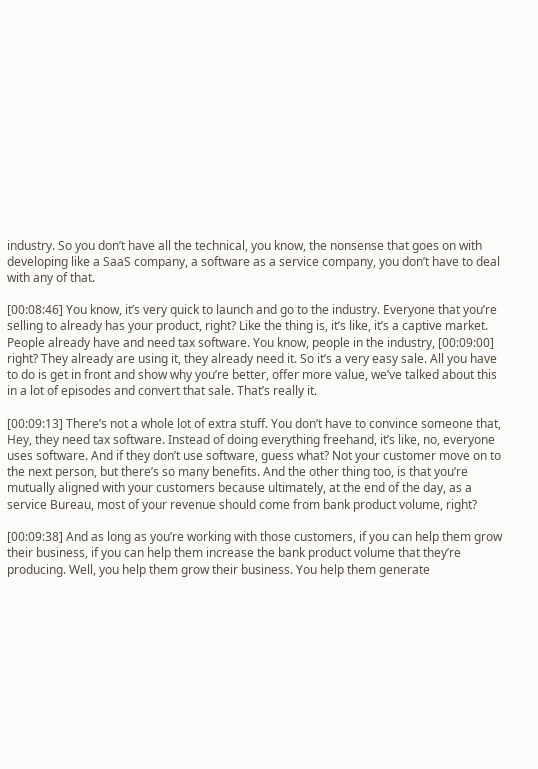industry. So you don’t have all the technical, you know, the nonsense that goes on with developing like a SaaS company, a software as a service company, you don’t have to deal with any of that.

[00:08:46] You know, it’s very quick to launch and go to the industry. Everyone that you’re selling to already has your product, right? Like the thing is, it’s like, it’s a captive market. People already have and need tax software. You know, people in the industry, [00:09:00] right? They already are using it, they already need it. So it’s a very easy sale. All you have to do is get in front and show why you’re better, offer more value, we’ve talked about this in a lot of episodes and convert that sale. That’s really it.

[00:09:13] There’s not a whole lot of extra stuff. You don’t have to convince someone that, Hey, they need tax software. Instead of doing everything freehand, it’s like, no, everyone uses software. And if they don’t use software, guess what? Not your customer move on to the next person, but there’s so many benefits. And the other thing too, is that you’re mutually aligned with your customers because ultimately, at the end of the day, as a service Bureau, most of your revenue should come from bank product volume, right?

[00:09:38] And as long as you’re working with those customers, if you can help them grow their business, if you can help them increase the bank product volume that they’re producing. Well, you help them grow their business. You help them generate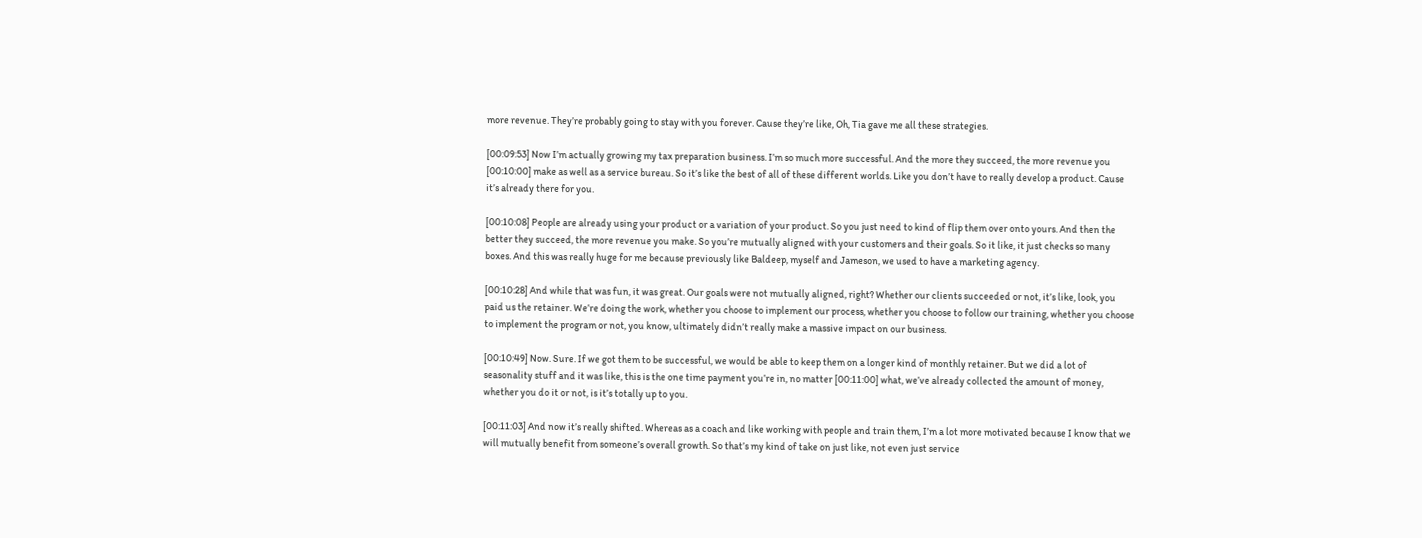more revenue. They’re probably going to stay with you forever. Cause they’re like, Oh, Tia gave me all these strategies.

[00:09:53] Now I’m actually growing my tax preparation business. I’m so much more successful. And the more they succeed, the more revenue you [00:10:00] make as well as a service bureau. So it’s like the best of all of these different worlds. Like you don’t have to really develop a product. Cause it’s already there for you.

[00:10:08] People are already using your product or a variation of your product. So you just need to kind of flip them over onto yours. And then the better they succeed, the more revenue you make. So you’re mutually aligned with your customers and their goals. So it like, it just checks so many boxes. And this was really huge for me because previously like Baldeep, myself and Jameson, we used to have a marketing agency.

[00:10:28] And while that was fun, it was great. Our goals were not mutually aligned, right? Whether our clients succeeded or not, it’s like, look, you paid us the retainer. We’re doing the work, whether you choose to implement our process, whether you choose to follow our training, whether you choose to implement the program or not, you know, ultimately didn’t really make a massive impact on our business.

[00:10:49] Now. Sure. If we got them to be successful, we would be able to keep them on a longer kind of monthly retainer. But we did a lot of seasonality stuff and it was like, this is the one time payment you’re in, no matter [00:11:00] what, we’ve already collected the amount of money, whether you do it or not, is it’s totally up to you.

[00:11:03] And now it’s really shifted. Whereas as a coach and like working with people and train them, I’m a lot more motivated because I know that we will mutually benefit from someone’s overall growth. So that’s my kind of take on just like, not even just service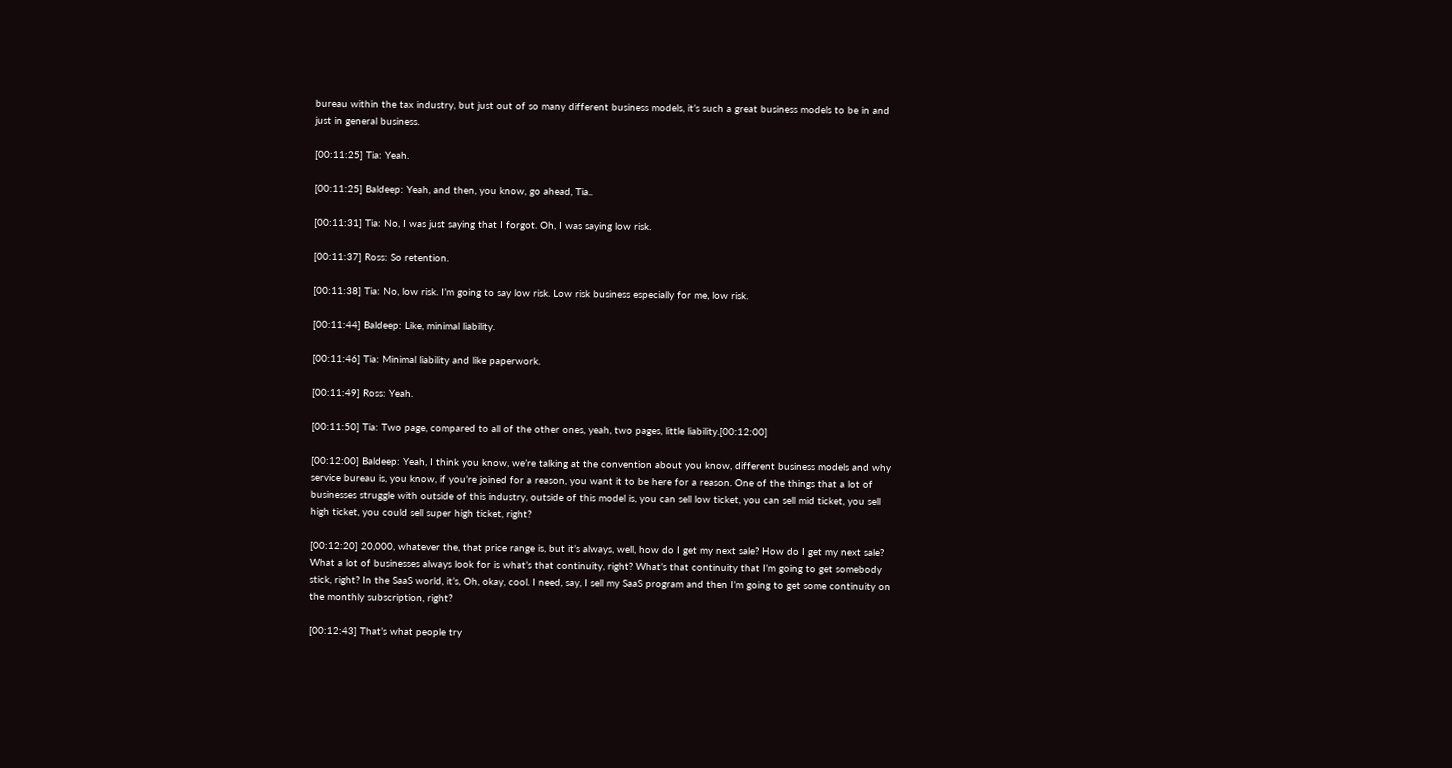bureau within the tax industry, but just out of so many different business models, it’s such a great business models to be in and just in general business.

[00:11:25] Tia: Yeah.

[00:11:25] Baldeep: Yeah, and then, you know, go ahead, Tia..

[00:11:31] Tia: No, I was just saying that I forgot. Oh, I was saying low risk.

[00:11:37] Ross: So retention.

[00:11:38] Tia: No, low risk. I’m going to say low risk. Low risk business especially for me, low risk.

[00:11:44] Baldeep: Like, minimal liability.

[00:11:46] Tia: Minimal liability and like paperwork.

[00:11:49] Ross: Yeah.

[00:11:50] Tia: Two page, compared to all of the other ones, yeah, two pages, little liability.[00:12:00]

[00:12:00] Baldeep: Yeah, I think you know, we’re talking at the convention about you know, different business models and why service bureau is, you know, if you’re joined for a reason, you want it to be here for a reason. One of the things that a lot of businesses struggle with outside of this industry, outside of this model is, you can sell low ticket, you can sell mid ticket, you sell high ticket, you could sell super high ticket, right?

[00:12:20] 20,000, whatever the, that price range is, but it’s always, well, how do I get my next sale? How do I get my next sale? What a lot of businesses always look for is what’s that continuity, right? What’s that continuity that I’m going to get somebody stick, right? In the SaaS world, it’s, Oh, okay, cool. I need, say, I sell my SaaS program and then I’m going to get some continuity on the monthly subscription, right?

[00:12:43] That’s what people try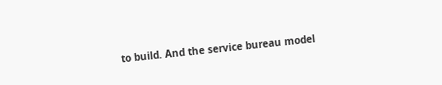to build. And the service bureau model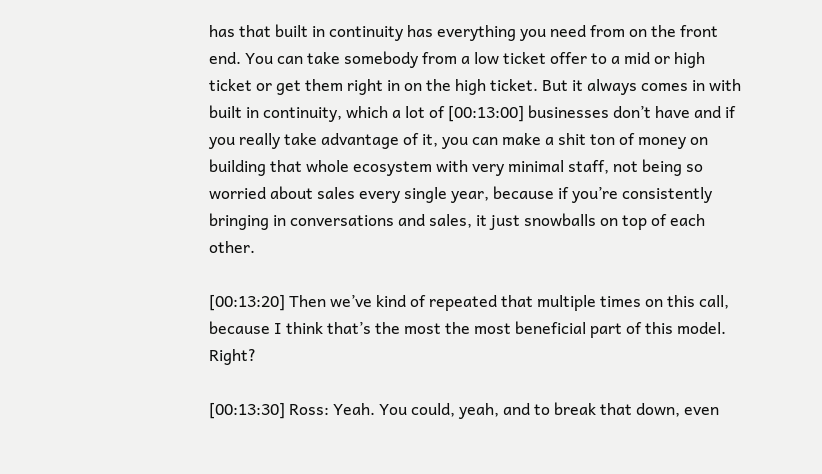has that built in continuity has everything you need from on the front end. You can take somebody from a low ticket offer to a mid or high ticket or get them right in on the high ticket. But it always comes in with built in continuity, which a lot of [00:13:00] businesses don’t have and if you really take advantage of it, you can make a shit ton of money on building that whole ecosystem with very minimal staff, not being so worried about sales every single year, because if you’re consistently bringing in conversations and sales, it just snowballs on top of each other.

[00:13:20] Then we’ve kind of repeated that multiple times on this call, because I think that’s the most the most beneficial part of this model. Right?

[00:13:30] Ross: Yeah. You could, yeah, and to break that down, even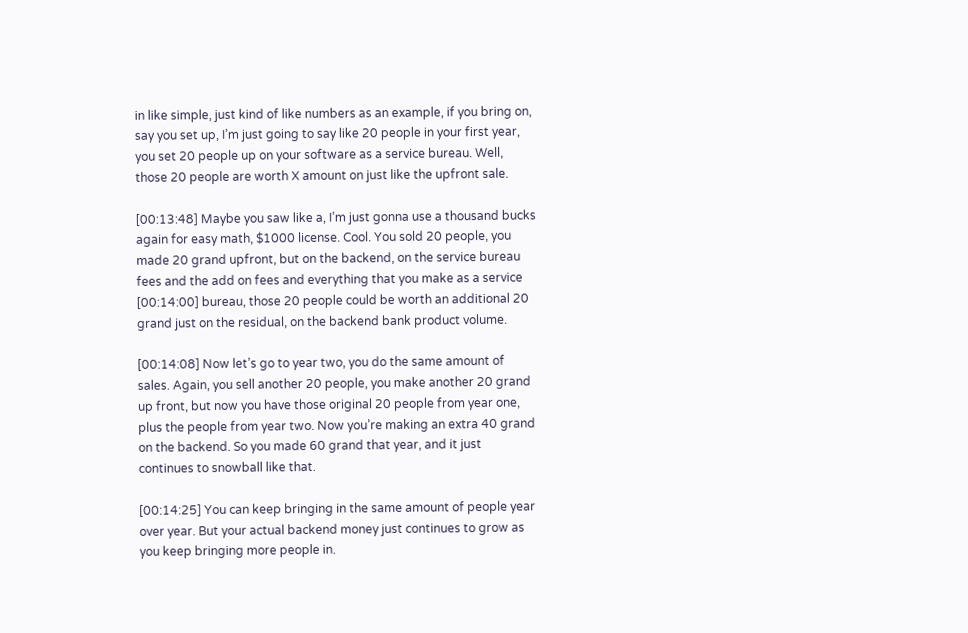in like simple, just kind of like numbers as an example, if you bring on, say you set up, I’m just going to say like 20 people in your first year, you set 20 people up on your software as a service bureau. Well, those 20 people are worth X amount on just like the upfront sale.

[00:13:48] Maybe you saw like a, I’m just gonna use a thousand bucks again for easy math, $1000 license. Cool. You sold 20 people, you made 20 grand upfront, but on the backend, on the service bureau fees and the add on fees and everything that you make as a service [00:14:00] bureau, those 20 people could be worth an additional 20 grand just on the residual, on the backend bank product volume.

[00:14:08] Now let’s go to year two, you do the same amount of sales. Again, you sell another 20 people, you make another 20 grand up front, but now you have those original 20 people from year one, plus the people from year two. Now you’re making an extra 40 grand on the backend. So you made 60 grand that year, and it just continues to snowball like that.

[00:14:25] You can keep bringing in the same amount of people year over year. But your actual backend money just continues to grow as you keep bringing more people in.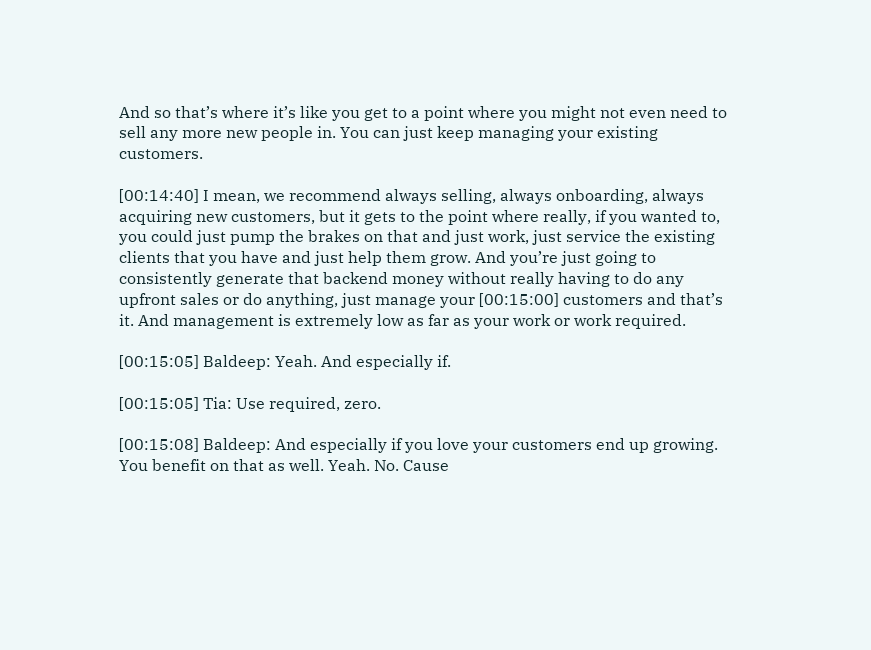And so that’s where it’s like you get to a point where you might not even need to sell any more new people in. You can just keep managing your existing customers.

[00:14:40] I mean, we recommend always selling, always onboarding, always acquiring new customers, but it gets to the point where really, if you wanted to, you could just pump the brakes on that and just work, just service the existing clients that you have and just help them grow. And you’re just going to consistently generate that backend money without really having to do any upfront sales or do anything, just manage your [00:15:00] customers and that’s it. And management is extremely low as far as your work or work required.

[00:15:05] Baldeep: Yeah. And especially if.

[00:15:05] Tia: Use required, zero.

[00:15:08] Baldeep: And especially if you love your customers end up growing. You benefit on that as well. Yeah. No. Cause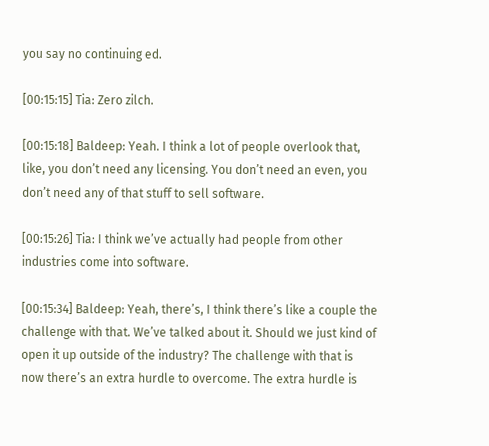you say no continuing ed.

[00:15:15] Tia: Zero zilch.

[00:15:18] Baldeep: Yeah. I think a lot of people overlook that, like, you don’t need any licensing. You don’t need an even, you don’t need any of that stuff to sell software.

[00:15:26] Tia: I think we’ve actually had people from other industries come into software.

[00:15:34] Baldeep: Yeah, there’s, I think there’s like a couple the challenge with that. We’ve talked about it. Should we just kind of open it up outside of the industry? The challenge with that is now there’s an extra hurdle to overcome. The extra hurdle is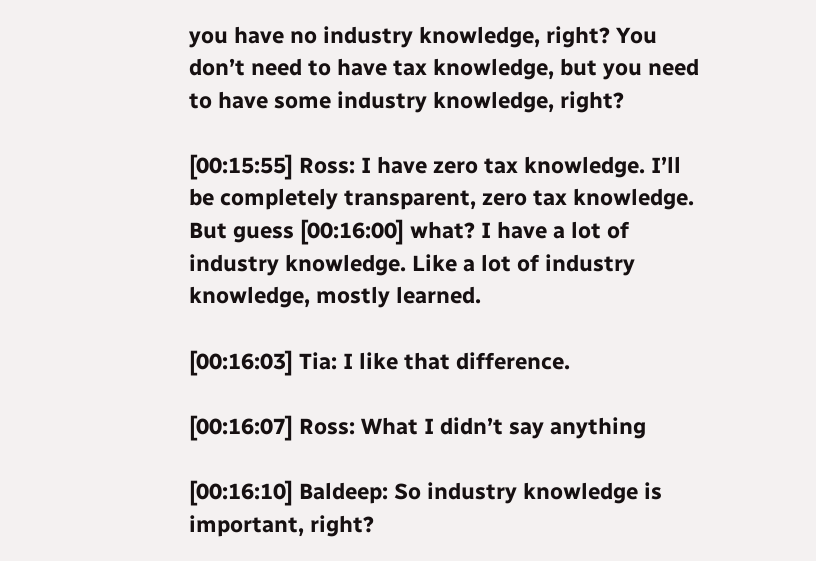you have no industry knowledge, right? You don’t need to have tax knowledge, but you need to have some industry knowledge, right?

[00:15:55] Ross: I have zero tax knowledge. I’ll be completely transparent, zero tax knowledge. But guess [00:16:00] what? I have a lot of industry knowledge. Like a lot of industry knowledge, mostly learned.

[00:16:03] Tia: I like that difference.

[00:16:07] Ross: What I didn’t say anything

[00:16:10] Baldeep: So industry knowledge is important, right?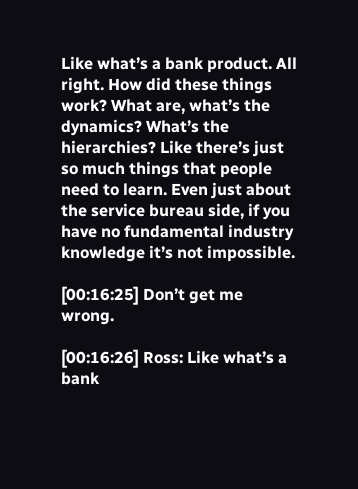Like what’s a bank product. All right. How did these things work? What are, what’s the dynamics? What’s the hierarchies? Like there’s just so much things that people need to learn. Even just about the service bureau side, if you have no fundamental industry knowledge it’s not impossible.

[00:16:25] Don’t get me wrong.

[00:16:26] Ross: Like what’s a bank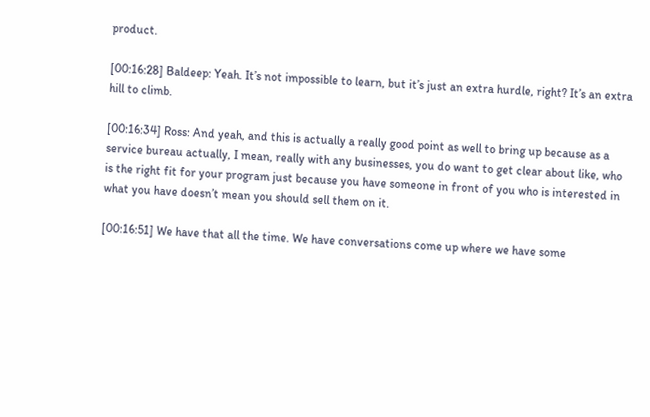product.

[00:16:28] Baldeep: Yeah. It’s not impossible to learn, but it’s just an extra hurdle, right? It’s an extra hill to climb.

[00:16:34] Ross: And yeah, and this is actually a really good point as well to bring up because as a service bureau actually, I mean, really with any businesses, you do want to get clear about like, who is the right fit for your program just because you have someone in front of you who is interested in what you have doesn’t mean you should sell them on it.

[00:16:51] We have that all the time. We have conversations come up where we have some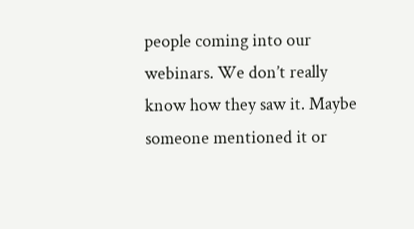people coming into our webinars. We don’t really know how they saw it. Maybe someone mentioned it or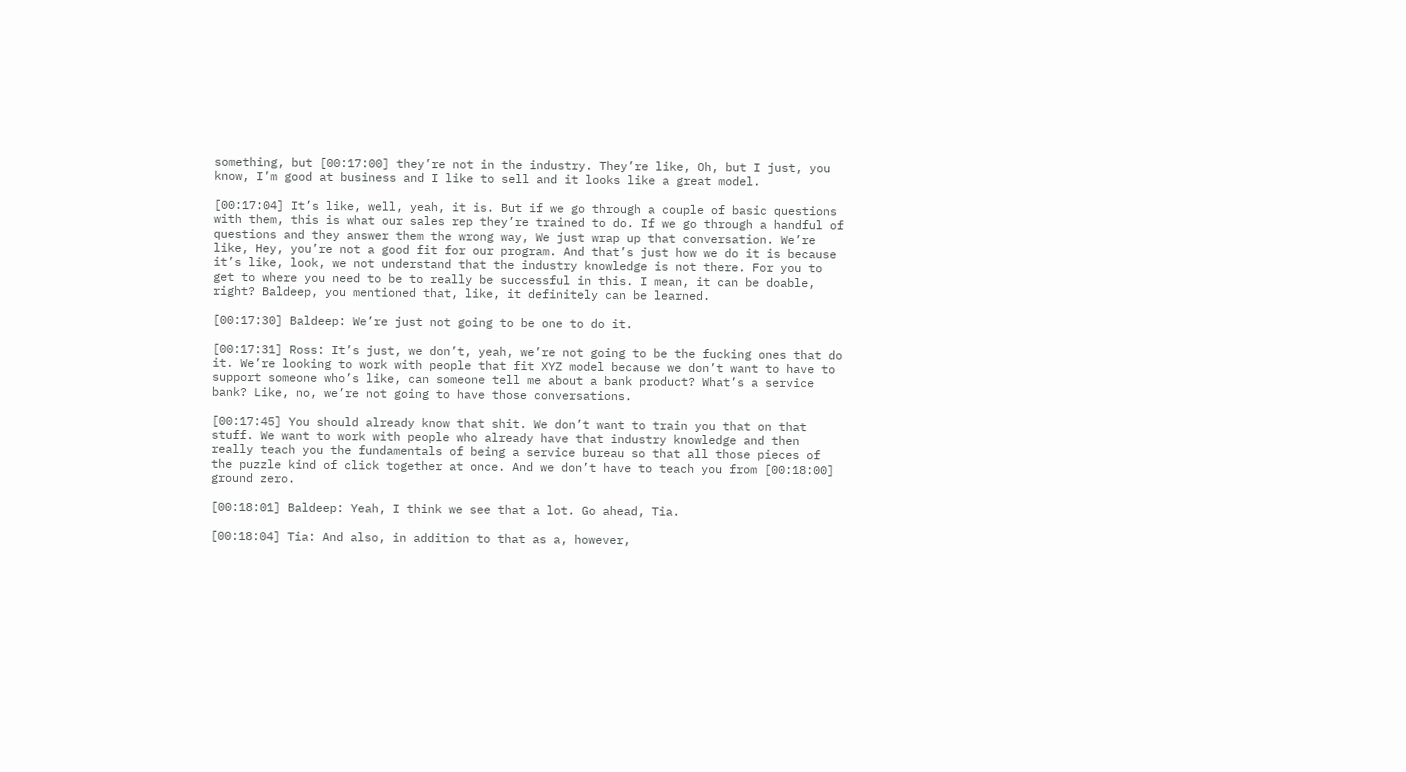something, but [00:17:00] they’re not in the industry. They’re like, Oh, but I just, you know, I’m good at business and I like to sell and it looks like a great model.

[00:17:04] It’s like, well, yeah, it is. But if we go through a couple of basic questions with them, this is what our sales rep they’re trained to do. If we go through a handful of questions and they answer them the wrong way, We just wrap up that conversation. We’re like, Hey, you’re not a good fit for our program. And that’s just how we do it is because it’s like, look, we not understand that the industry knowledge is not there. For you to get to where you need to be to really be successful in this. I mean, it can be doable, right? Baldeep, you mentioned that, like, it definitely can be learned.

[00:17:30] Baldeep: We’re just not going to be one to do it.

[00:17:31] Ross: It’s just, we don’t, yeah, we’re not going to be the fucking ones that do it. We’re looking to work with people that fit XYZ model because we don’t want to have to support someone who’s like, can someone tell me about a bank product? What’s a service bank? Like, no, we’re not going to have those conversations.

[00:17:45] You should already know that shit. We don’t want to train you that on that stuff. We want to work with people who already have that industry knowledge and then really teach you the fundamentals of being a service bureau so that all those pieces of the puzzle kind of click together at once. And we don’t have to teach you from [00:18:00] ground zero.

[00:18:01] Baldeep: Yeah, I think we see that a lot. Go ahead, Tia.

[00:18:04] Tia: And also, in addition to that as a, however,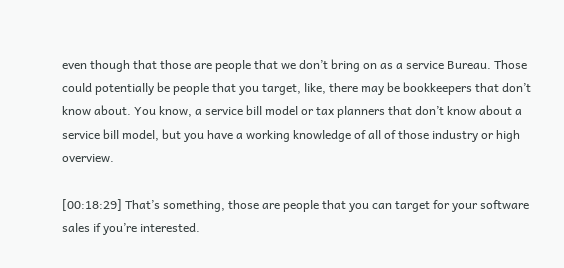even though that those are people that we don’t bring on as a service Bureau. Those could potentially be people that you target, like, there may be bookkeepers that don’t know about. You know, a service bill model or tax planners that don’t know about a service bill model, but you have a working knowledge of all of those industry or high overview.

[00:18:29] That’s something, those are people that you can target for your software sales if you’re interested.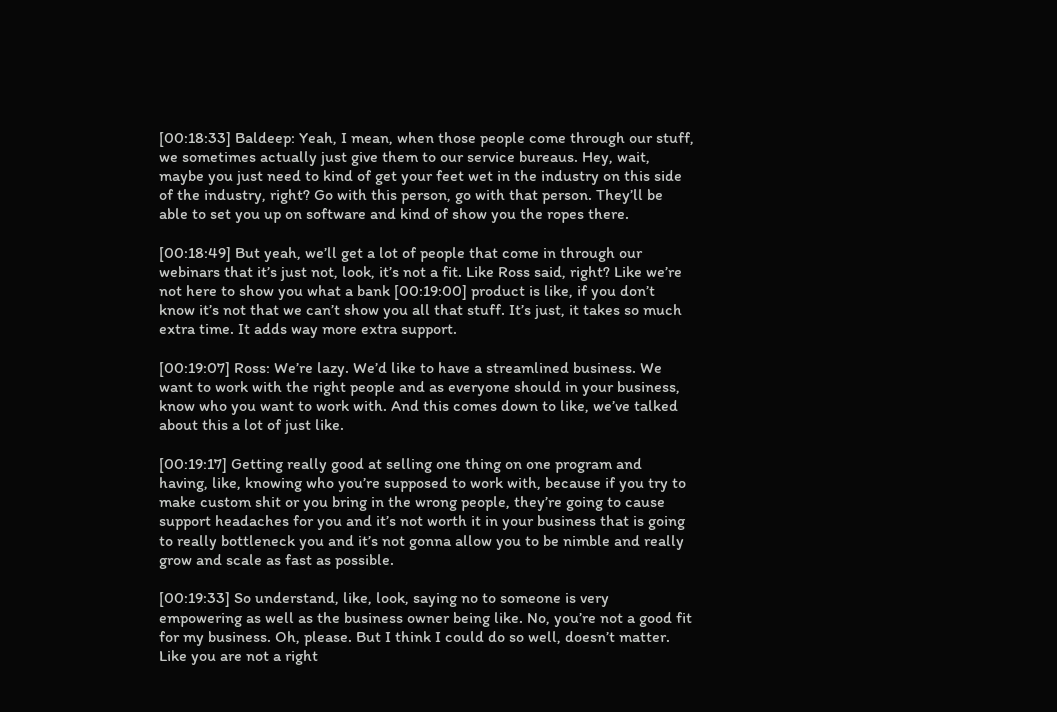[00:18:33] Baldeep: Yeah, I mean, when those people come through our stuff, we sometimes actually just give them to our service bureaus. Hey, wait, maybe you just need to kind of get your feet wet in the industry on this side of the industry, right? Go with this person, go with that person. They’ll be able to set you up on software and kind of show you the ropes there.

[00:18:49] But yeah, we’ll get a lot of people that come in through our webinars that it’s just not, look, it’s not a fit. Like Ross said, right? Like we’re not here to show you what a bank [00:19:00] product is like, if you don’t know it’s not that we can’t show you all that stuff. It’s just, it takes so much extra time. It adds way more extra support.

[00:19:07] Ross: We’re lazy. We’d like to have a streamlined business. We want to work with the right people and as everyone should in your business, know who you want to work with. And this comes down to like, we’ve talked about this a lot of just like.

[00:19:17] Getting really good at selling one thing on one program and having, like, knowing who you’re supposed to work with, because if you try to make custom shit or you bring in the wrong people, they’re going to cause support headaches for you and it’s not worth it in your business that is going to really bottleneck you and it’s not gonna allow you to be nimble and really grow and scale as fast as possible.

[00:19:33] So understand, like, look, saying no to someone is very empowering as well as the business owner being like. No, you’re not a good fit for my business. Oh, please. But I think I could do so well, doesn’t matter. Like you are not a right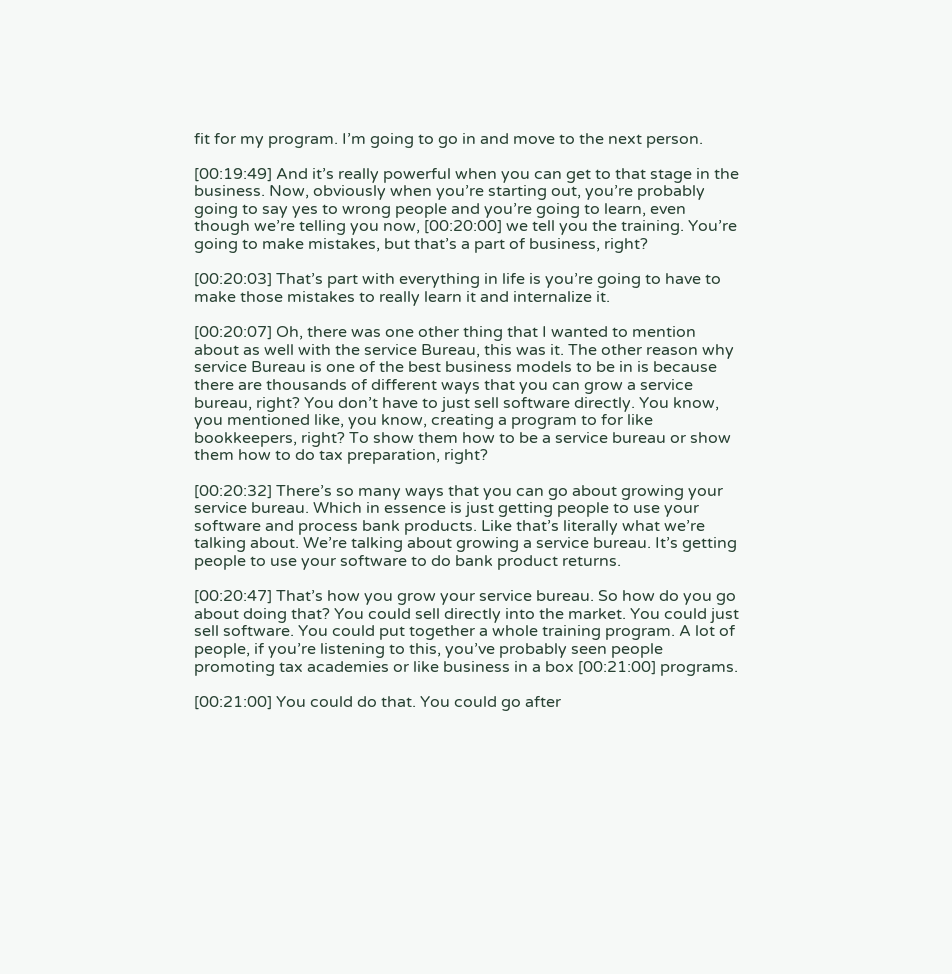fit for my program. I’m going to go in and move to the next person.

[00:19:49] And it’s really powerful when you can get to that stage in the business. Now, obviously when you’re starting out, you’re probably going to say yes to wrong people and you’re going to learn, even though we’re telling you now, [00:20:00] we tell you the training. You’re going to make mistakes, but that’s a part of business, right?

[00:20:03] That’s part with everything in life is you’re going to have to make those mistakes to really learn it and internalize it.

[00:20:07] Oh, there was one other thing that I wanted to mention about as well with the service Bureau, this was it. The other reason why service Bureau is one of the best business models to be in is because there are thousands of different ways that you can grow a service bureau, right? You don’t have to just sell software directly. You know, you mentioned like, you know, creating a program to for like bookkeepers, right? To show them how to be a service bureau or show them how to do tax preparation, right?

[00:20:32] There’s so many ways that you can go about growing your service bureau. Which in essence is just getting people to use your software and process bank products. Like that’s literally what we’re talking about. We’re talking about growing a service bureau. It’s getting people to use your software to do bank product returns.

[00:20:47] That’s how you grow your service bureau. So how do you go about doing that? You could sell directly into the market. You could just sell software. You could put together a whole training program. A lot of people, if you’re listening to this, you’ve probably seen people promoting tax academies or like business in a box [00:21:00] programs.

[00:21:00] You could do that. You could go after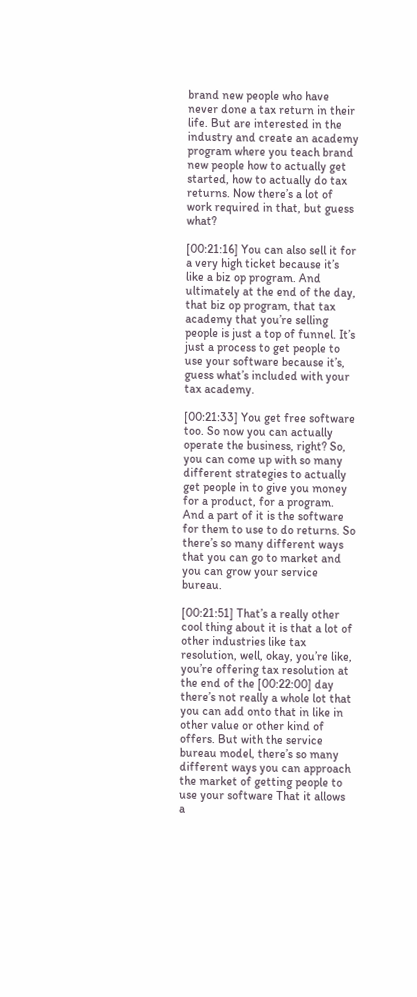brand new people who have never done a tax return in their life. But are interested in the industry and create an academy program where you teach brand new people how to actually get started, how to actually do tax returns. Now there’s a lot of work required in that, but guess what?

[00:21:16] You can also sell it for a very high ticket because it’s like a biz op program. And ultimately at the end of the day, that biz op program, that tax academy that you’re selling people is just a top of funnel. It’s just a process to get people to use your software because it’s, guess what’s included with your tax academy.

[00:21:33] You get free software too. So now you can actually operate the business, right? So, you can come up with so many different strategies to actually get people in to give you money for a product, for a program. And a part of it is the software for them to use to do returns. So there’s so many different ways that you can go to market and you can grow your service bureau.

[00:21:51] That’s a really other cool thing about it is that a lot of other industries like tax resolution, well, okay, you’re like, you’re offering tax resolution at the end of the [00:22:00] day there’s not really a whole lot that you can add onto that in like in other value or other kind of offers. But with the service bureau model, there’s so many different ways you can approach the market of getting people to use your software That it allows a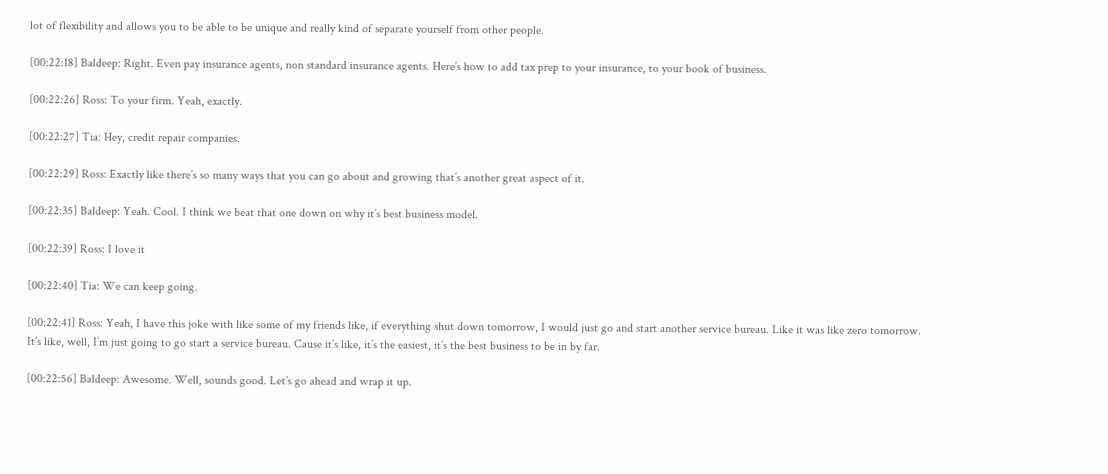lot of flexibility and allows you to be able to be unique and really kind of separate yourself from other people.

[00:22:18] Baldeep: Right. Even pay insurance agents, non standard insurance agents. Here’s how to add tax prep to your insurance, to your book of business.

[00:22:26] Ross: To your firm. Yeah, exactly.

[00:22:27] Tia: Hey, credit repair companies.

[00:22:29] Ross: Exactly like there’s so many ways that you can go about and growing that’s another great aspect of it.

[00:22:35] Baldeep: Yeah. Cool. I think we beat that one down on why it’s best business model.

[00:22:39] Ross: I love it

[00:22:40] Tia: We can keep going.

[00:22:41] Ross: Yeah, I have this joke with like some of my friends like, if everything shut down tomorrow, I would just go and start another service bureau. Like it was like zero tomorrow. It’s like, well, I’m just going to go start a service bureau. Cause it’s like, it’s the easiest, it’s the best business to be in by far.

[00:22:56] Baldeep: Awesome. Well, sounds good. Let’s go ahead and wrap it up.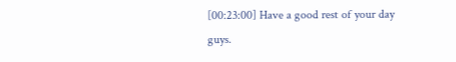[00:23:00] Have a good rest of your day guys.